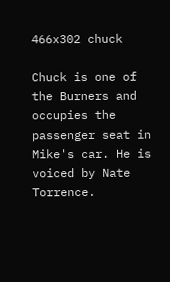466x302 chuck

Chuck is one of the Burners and occupies the passenger seat in Mike's car. He is voiced by Nate Torrence.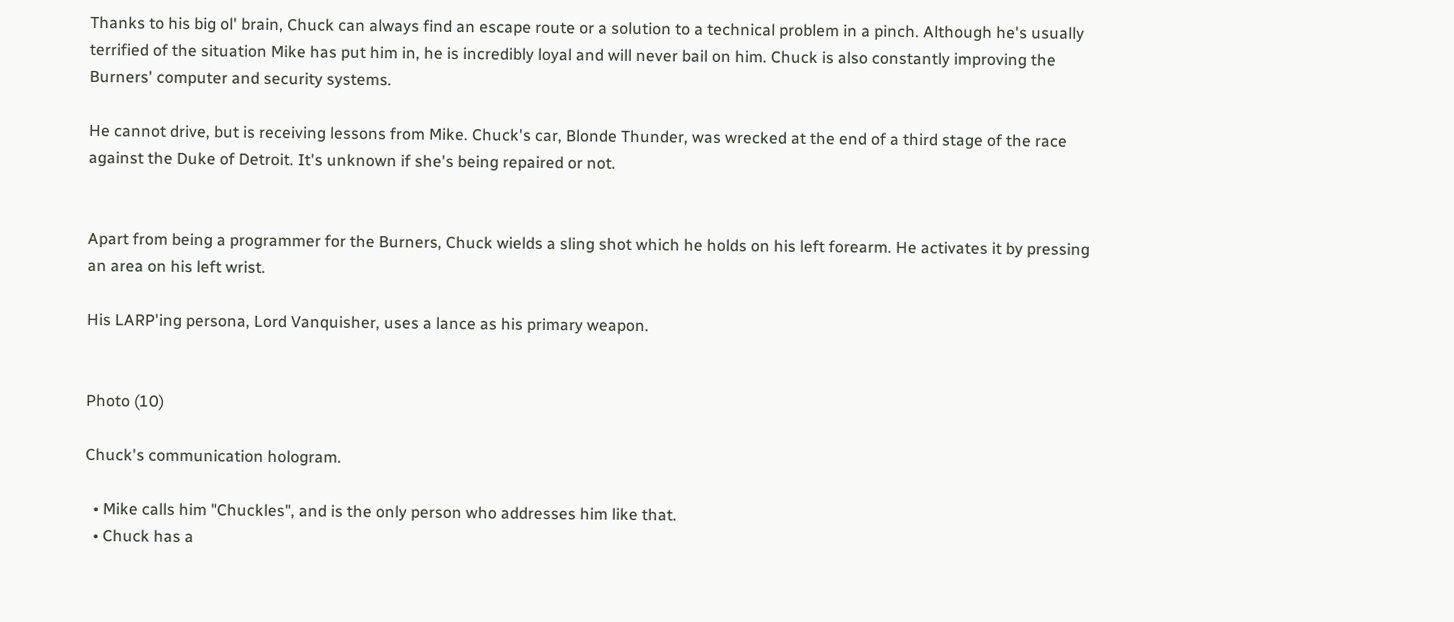Thanks to his big ol' brain, Chuck can always find an escape route or a solution to a technical problem in a pinch. Although he's usually terrified of the situation Mike has put him in, he is incredibly loyal and will never bail on him. Chuck is also constantly improving the Burners' computer and security systems.

He cannot drive, but is receiving lessons from Mike. Chuck's car, Blonde Thunder, was wrecked at the end of a third stage of the race against the Duke of Detroit. It's unknown if she's being repaired or not.


Apart from being a programmer for the Burners, Chuck wields a sling shot which he holds on his left forearm. He activates it by pressing an area on his left wrist.

His LARP'ing persona, Lord Vanquisher, uses a lance as his primary weapon.


Photo (10)

Chuck's communication hologram.

  • Mike calls him "Chuckles", and is the only person who addresses him like that.
  • Chuck has a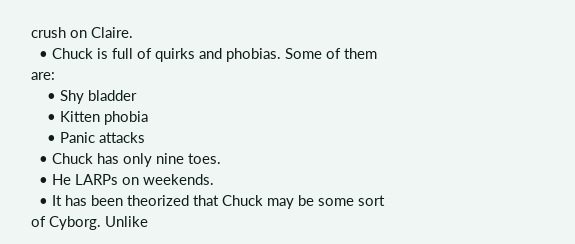crush on Claire.
  • Chuck is full of quirks and phobias. Some of them are:
    • Shy bladder
    • Kitten phobia
    • Panic attacks
  • Chuck has only nine toes.
  • He LARPs on weekends.
  • It has been theorized that Chuck may be some sort of Cyborg. Unlike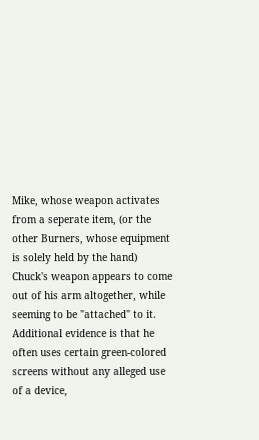Mike, whose weapon activates from a seperate item, (or the other Burners, whose equipment is solely held by the hand) Chuck's weapon appears to come out of his arm altogether, while seeming to be "attached" to it. Additional evidence is that he often uses certain green-colored screens without any alleged use of a device,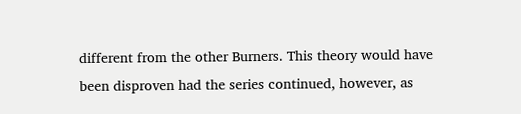different from the other Burners. This theory would have been disproven had the series continued, however, as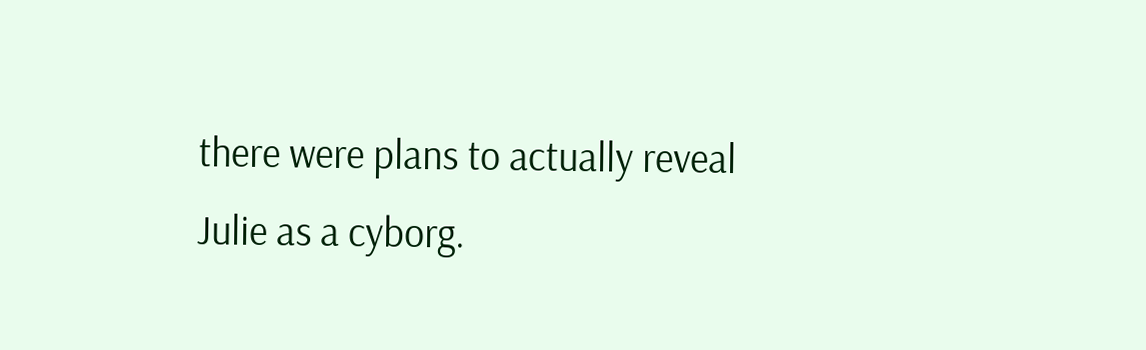there were plans to actually reveal Julie as a cyborg.